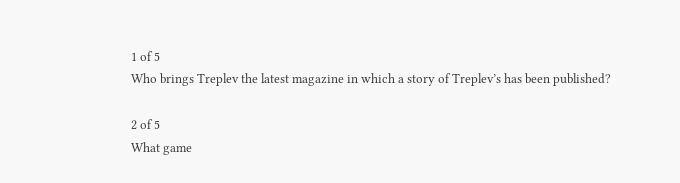1 of 5
Who brings Treplev the latest magazine in which a story of Treplev’s has been published?

2 of 5
What game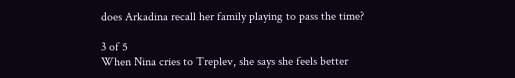does Arkadina recall her family playing to pass the time?

3 of 5
When Nina cries to Treplev, she says she feels better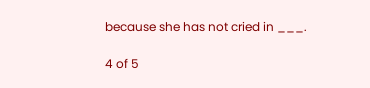because she has not cried in ___.

4 of 5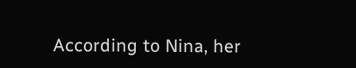According to Nina, her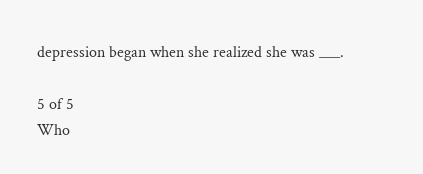depression began when she realized she was ___.

5 of 5
Who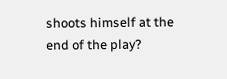shoots himself at the end of the play?